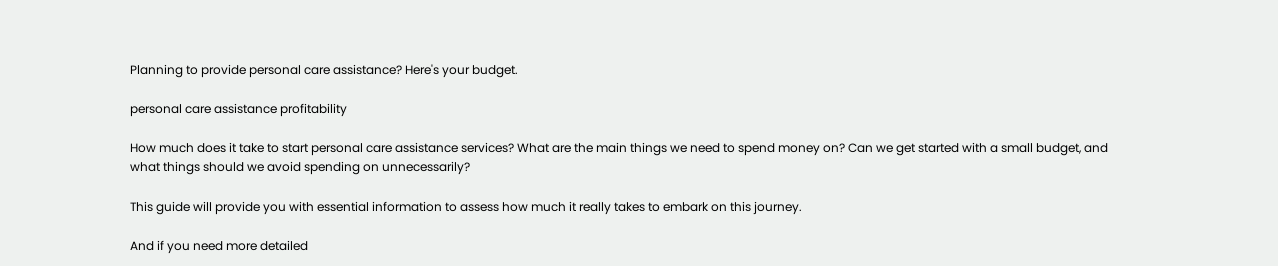Planning to provide personal care assistance? Here's your budget.

personal care assistance profitability

How much does it take to start personal care assistance services? What are the main things we need to spend money on? Can we get started with a small budget, and what things should we avoid spending on unnecessarily?

This guide will provide you with essential information to assess how much it really takes to embark on this journey.

And if you need more detailed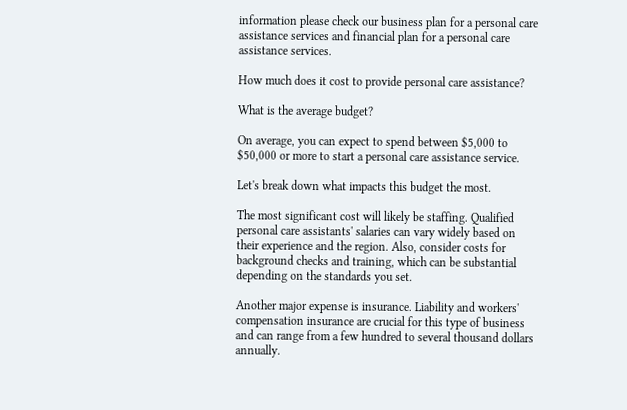information please check our business plan for a personal care assistance services and financial plan for a personal care assistance services.

How much does it cost to provide personal care assistance?

What is the average budget?

On average, you can expect to spend between $5,000 to $50,000 or more to start a personal care assistance service.

Let's break down what impacts this budget the most.

The most significant cost will likely be staffing. Qualified personal care assistants' salaries can vary widely based on their experience and the region. Also, consider costs for background checks and training, which can be substantial depending on the standards you set.

Another major expense is insurance. Liability and workers' compensation insurance are crucial for this type of business and can range from a few hundred to several thousand dollars annually.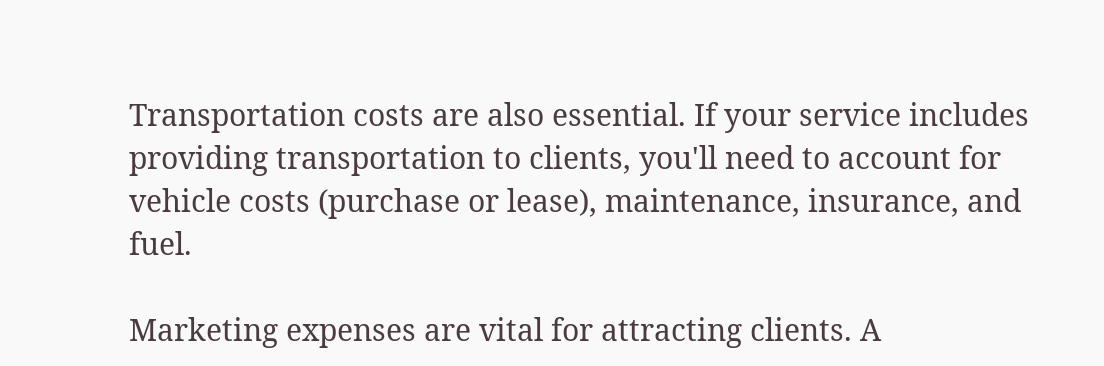Transportation costs are also essential. If your service includes providing transportation to clients, you'll need to account for vehicle costs (purchase or lease), maintenance, insurance, and fuel.

Marketing expenses are vital for attracting clients. A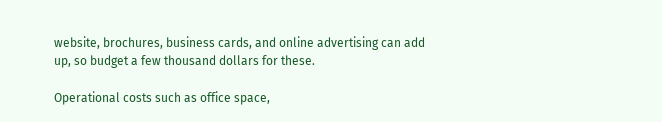website, brochures, business cards, and online advertising can add up, so budget a few thousand dollars for these.

Operational costs such as office space,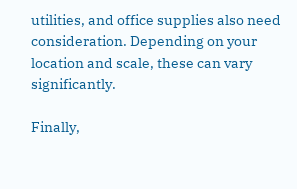utilities, and office supplies also need consideration. Depending on your location and scale, these can vary significantly.

Finally,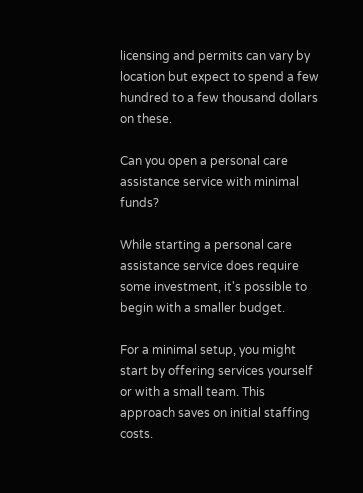licensing and permits can vary by location but expect to spend a few hundred to a few thousand dollars on these.

Can you open a personal care assistance service with minimal funds?

While starting a personal care assistance service does require some investment, it's possible to begin with a smaller budget.

For a minimal setup, you might start by offering services yourself or with a small team. This approach saves on initial staffing costs.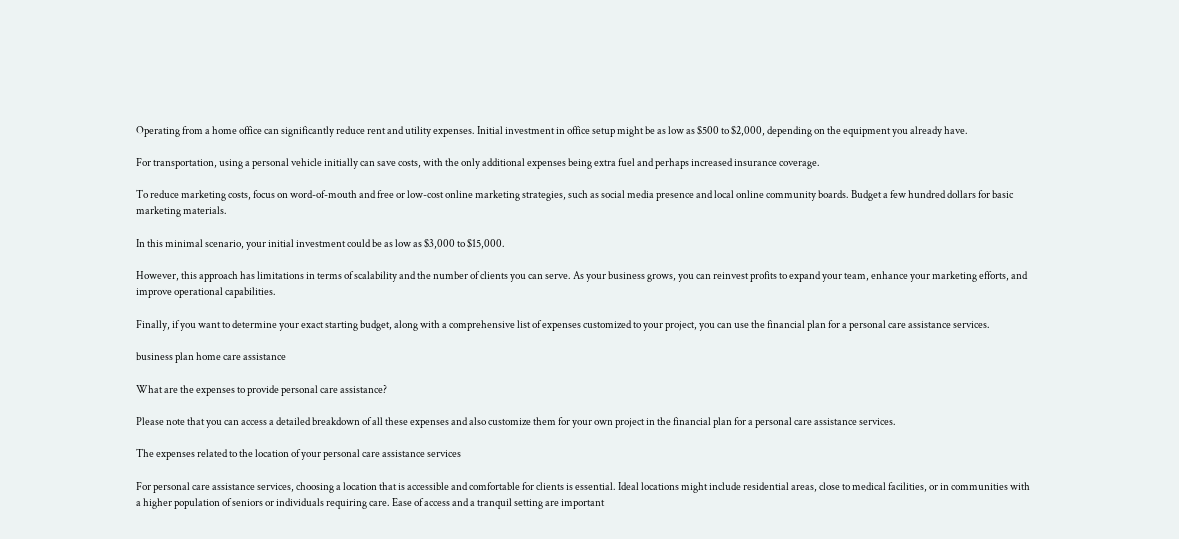Operating from a home office can significantly reduce rent and utility expenses. Initial investment in office setup might be as low as $500 to $2,000, depending on the equipment you already have.

For transportation, using a personal vehicle initially can save costs, with the only additional expenses being extra fuel and perhaps increased insurance coverage.

To reduce marketing costs, focus on word-of-mouth and free or low-cost online marketing strategies, such as social media presence and local online community boards. Budget a few hundred dollars for basic marketing materials.

In this minimal scenario, your initial investment could be as low as $3,000 to $15,000.

However, this approach has limitations in terms of scalability and the number of clients you can serve. As your business grows, you can reinvest profits to expand your team, enhance your marketing efforts, and improve operational capabilities.

Finally, if you want to determine your exact starting budget, along with a comprehensive list of expenses customized to your project, you can use the financial plan for a personal care assistance services.

business plan home care assistance

What are the expenses to provide personal care assistance?

Please note that you can access a detailed breakdown of all these expenses and also customize them for your own project in the financial plan for a personal care assistance services.

The expenses related to the location of your personal care assistance services

For personal care assistance services, choosing a location that is accessible and comfortable for clients is essential. Ideal locations might include residential areas, close to medical facilities, or in communities with a higher population of seniors or individuals requiring care. Ease of access and a tranquil setting are important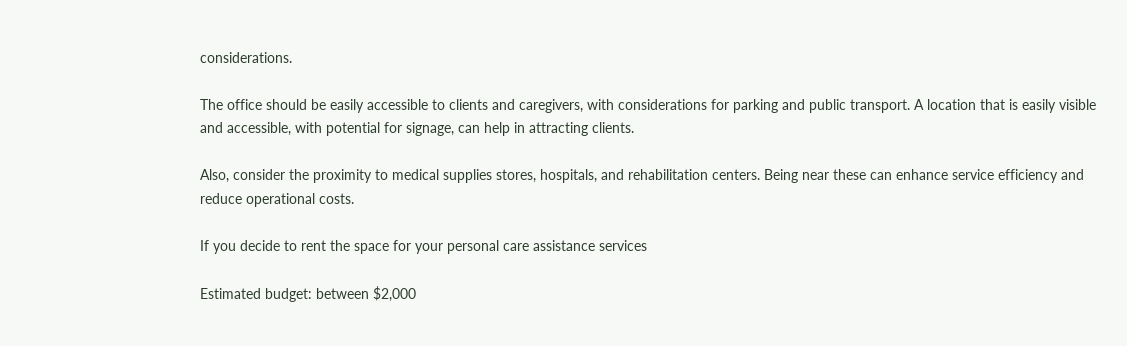considerations.

The office should be easily accessible to clients and caregivers, with considerations for parking and public transport. A location that is easily visible and accessible, with potential for signage, can help in attracting clients.

Also, consider the proximity to medical supplies stores, hospitals, and rehabilitation centers. Being near these can enhance service efficiency and reduce operational costs.

If you decide to rent the space for your personal care assistance services

Estimated budget: between $2,000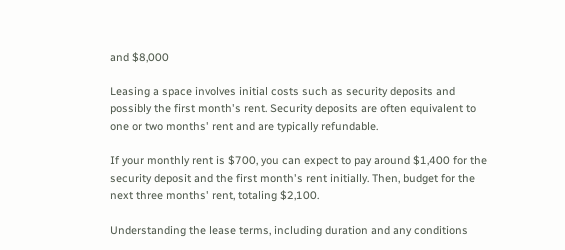and $8,000

Leasing a space involves initial costs such as security deposits and possibly the first month's rent. Security deposits are often equivalent to one or two months' rent and are typically refundable.

If your monthly rent is $700, you can expect to pay around $1,400 for the security deposit and the first month's rent initially. Then, budget for the next three months' rent, totaling $2,100.

Understanding the lease terms, including duration and any conditions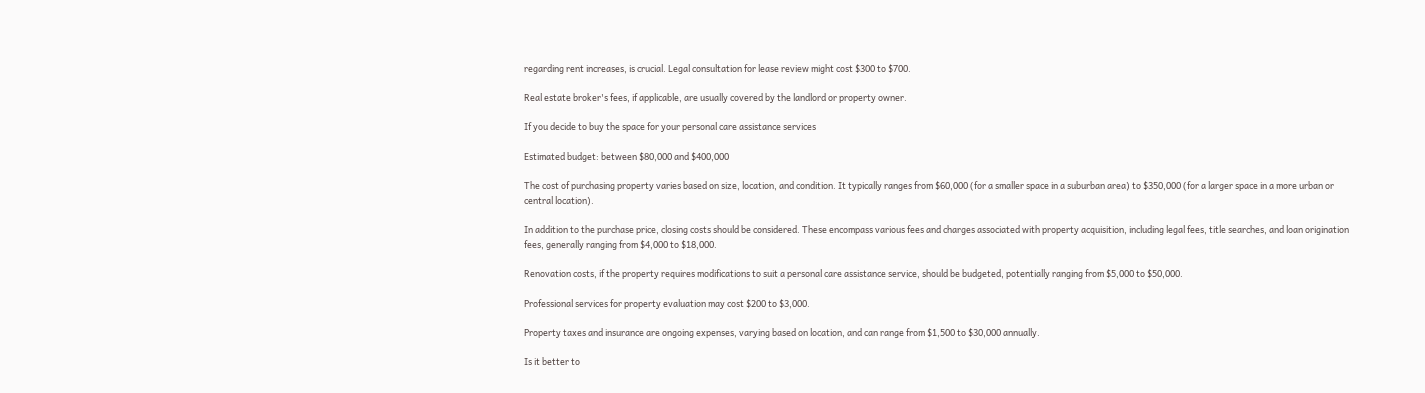regarding rent increases, is crucial. Legal consultation for lease review might cost $300 to $700.

Real estate broker's fees, if applicable, are usually covered by the landlord or property owner.

If you decide to buy the space for your personal care assistance services

Estimated budget: between $80,000 and $400,000

The cost of purchasing property varies based on size, location, and condition. It typically ranges from $60,000 (for a smaller space in a suburban area) to $350,000 (for a larger space in a more urban or central location).

In addition to the purchase price, closing costs should be considered. These encompass various fees and charges associated with property acquisition, including legal fees, title searches, and loan origination fees, generally ranging from $4,000 to $18,000.

Renovation costs, if the property requires modifications to suit a personal care assistance service, should be budgeted, potentially ranging from $5,000 to $50,000.

Professional services for property evaluation may cost $200 to $3,000.

Property taxes and insurance are ongoing expenses, varying based on location, and can range from $1,500 to $30,000 annually.

Is it better to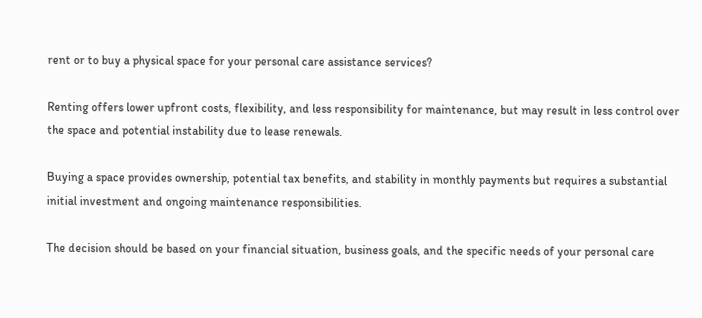rent or to buy a physical space for your personal care assistance services?

Renting offers lower upfront costs, flexibility, and less responsibility for maintenance, but may result in less control over the space and potential instability due to lease renewals.

Buying a space provides ownership, potential tax benefits, and stability in monthly payments but requires a substantial initial investment and ongoing maintenance responsibilities.

The decision should be based on your financial situation, business goals, and the specific needs of your personal care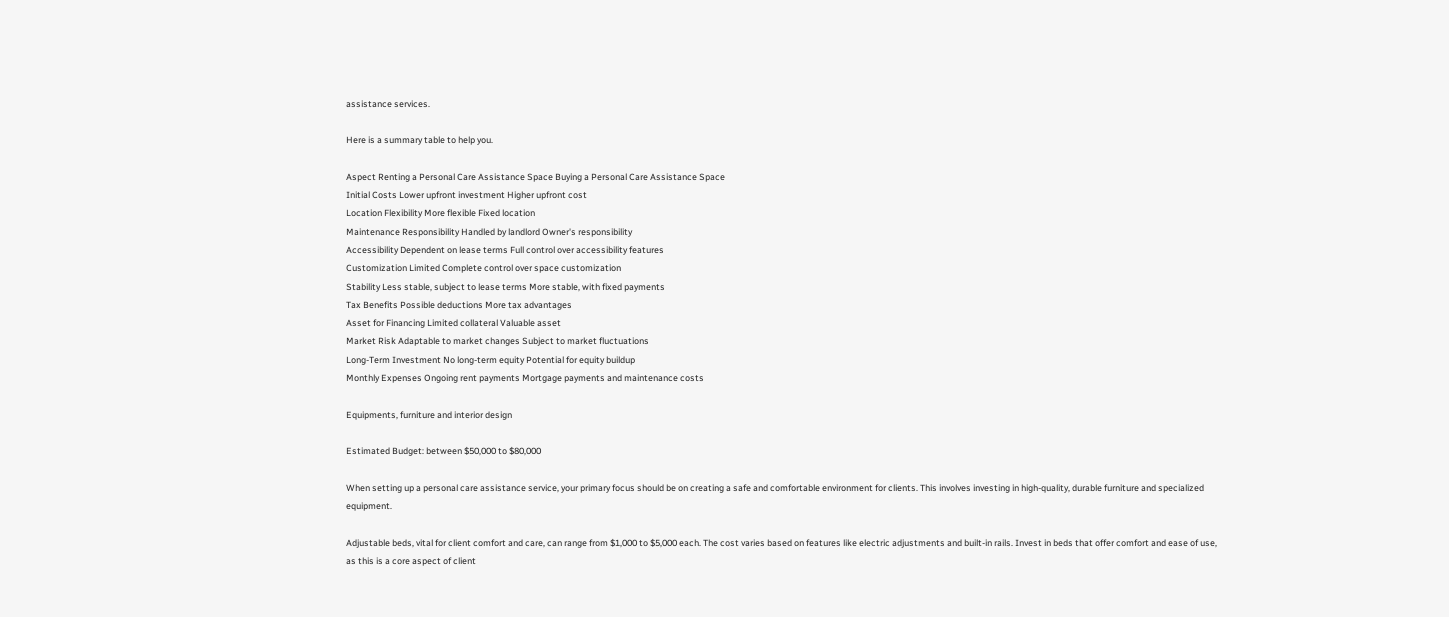assistance services.

Here is a summary table to help you.

Aspect Renting a Personal Care Assistance Space Buying a Personal Care Assistance Space
Initial Costs Lower upfront investment Higher upfront cost
Location Flexibility More flexible Fixed location
Maintenance Responsibility Handled by landlord Owner's responsibility
Accessibility Dependent on lease terms Full control over accessibility features
Customization Limited Complete control over space customization
Stability Less stable, subject to lease terms More stable, with fixed payments
Tax Benefits Possible deductions More tax advantages
Asset for Financing Limited collateral Valuable asset
Market Risk Adaptable to market changes Subject to market fluctuations
Long-Term Investment No long-term equity Potential for equity buildup
Monthly Expenses Ongoing rent payments Mortgage payments and maintenance costs

Equipments, furniture and interior design

Estimated Budget: between $50,000 to $80,000

When setting up a personal care assistance service, your primary focus should be on creating a safe and comfortable environment for clients. This involves investing in high-quality, durable furniture and specialized equipment.

Adjustable beds, vital for client comfort and care, can range from $1,000 to $5,000 each. The cost varies based on features like electric adjustments and built-in rails. Invest in beds that offer comfort and ease of use, as this is a core aspect of client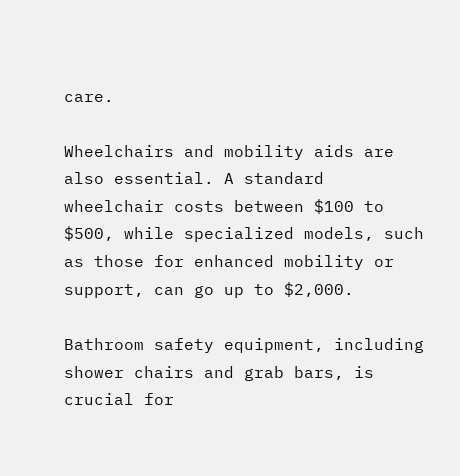care.

Wheelchairs and mobility aids are also essential. A standard wheelchair costs between $100 to $500, while specialized models, such as those for enhanced mobility or support, can go up to $2,000.

Bathroom safety equipment, including shower chairs and grab bars, is crucial for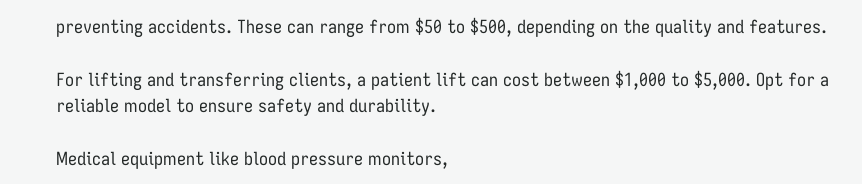preventing accidents. These can range from $50 to $500, depending on the quality and features.

For lifting and transferring clients, a patient lift can cost between $1,000 to $5,000. Opt for a reliable model to ensure safety and durability.

Medical equipment like blood pressure monitors,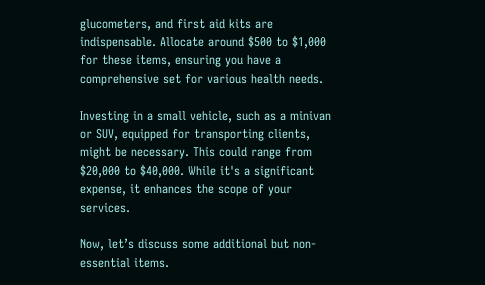glucometers, and first aid kits are indispensable. Allocate around $500 to $1,000 for these items, ensuring you have a comprehensive set for various health needs.

Investing in a small vehicle, such as a minivan or SUV, equipped for transporting clients, might be necessary. This could range from $20,000 to $40,000. While it's a significant expense, it enhances the scope of your services.

Now, let’s discuss some additional but non-essential items.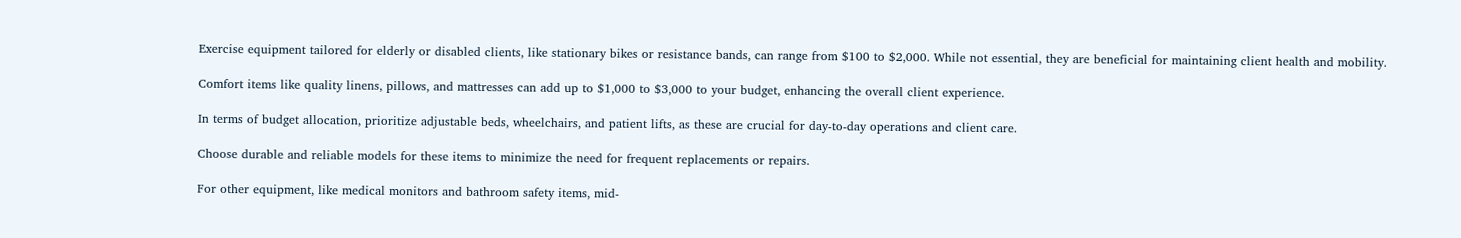Exercise equipment tailored for elderly or disabled clients, like stationary bikes or resistance bands, can range from $100 to $2,000. While not essential, they are beneficial for maintaining client health and mobility.

Comfort items like quality linens, pillows, and mattresses can add up to $1,000 to $3,000 to your budget, enhancing the overall client experience.

In terms of budget allocation, prioritize adjustable beds, wheelchairs, and patient lifts, as these are crucial for day-to-day operations and client care.

Choose durable and reliable models for these items to minimize the need for frequent replacements or repairs.

For other equipment, like medical monitors and bathroom safety items, mid-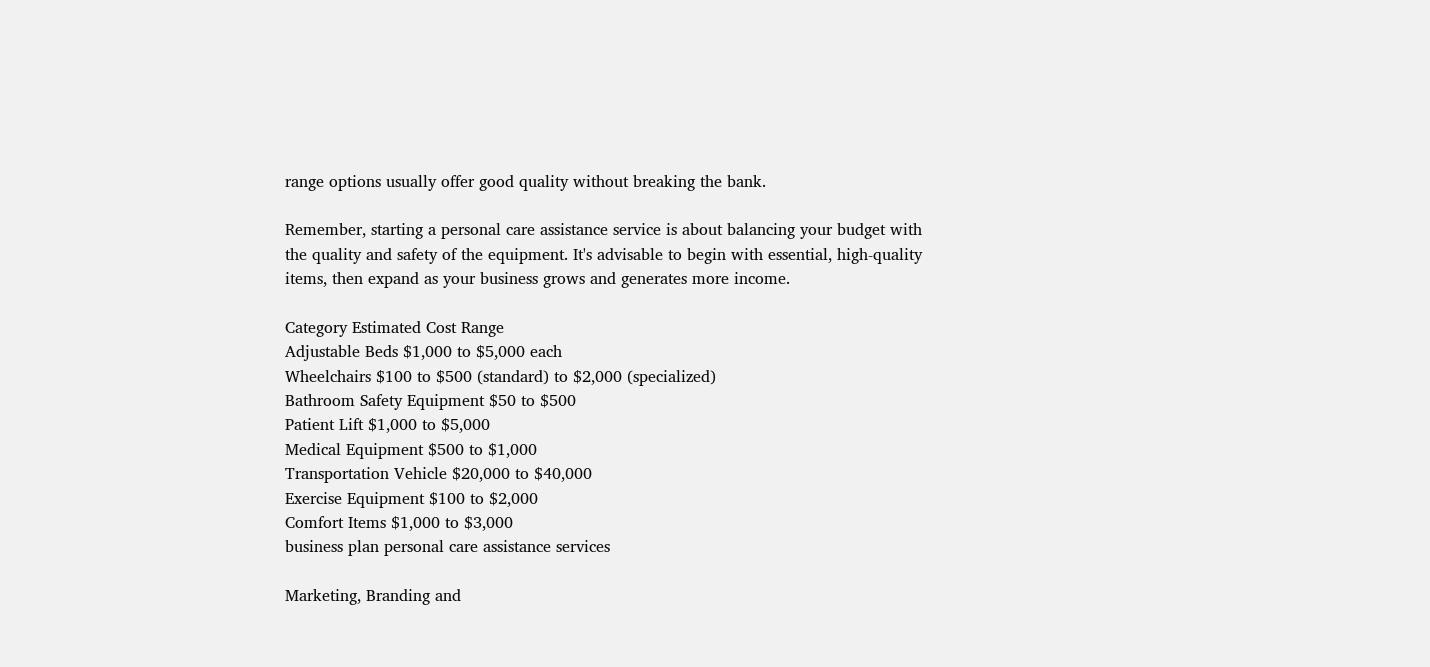range options usually offer good quality without breaking the bank.

Remember, starting a personal care assistance service is about balancing your budget with the quality and safety of the equipment. It's advisable to begin with essential, high-quality items, then expand as your business grows and generates more income.

Category Estimated Cost Range
Adjustable Beds $1,000 to $5,000 each
Wheelchairs $100 to $500 (standard) to $2,000 (specialized)
Bathroom Safety Equipment $50 to $500
Patient Lift $1,000 to $5,000
Medical Equipment $500 to $1,000
Transportation Vehicle $20,000 to $40,000
Exercise Equipment $100 to $2,000
Comfort Items $1,000 to $3,000
business plan personal care assistance services

Marketing, Branding and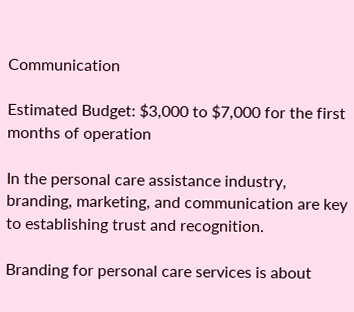Communication

Estimated Budget: $3,000 to $7,000 for the first months of operation

In the personal care assistance industry, branding, marketing, and communication are key to establishing trust and recognition.

Branding for personal care services is about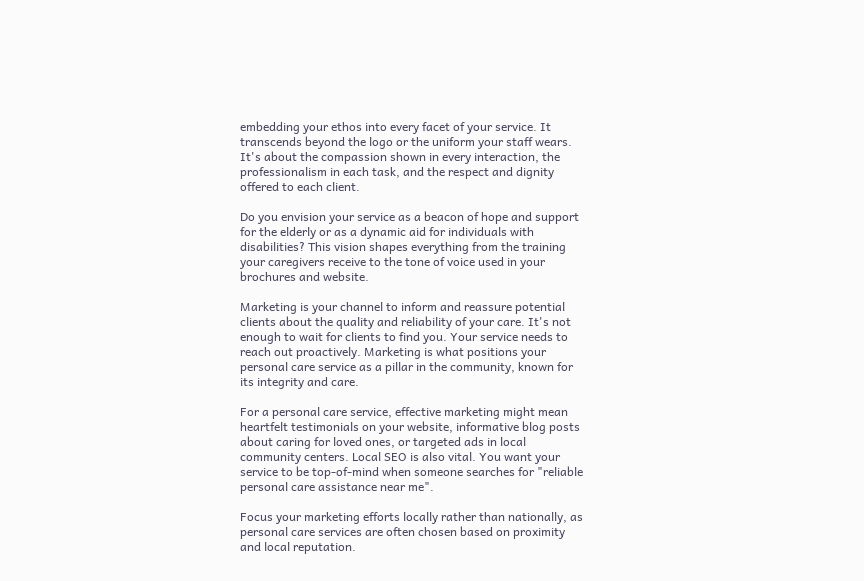embedding your ethos into every facet of your service. It transcends beyond the logo or the uniform your staff wears. It's about the compassion shown in every interaction, the professionalism in each task, and the respect and dignity offered to each client.

Do you envision your service as a beacon of hope and support for the elderly or as a dynamic aid for individuals with disabilities? This vision shapes everything from the training your caregivers receive to the tone of voice used in your brochures and website.

Marketing is your channel to inform and reassure potential clients about the quality and reliability of your care. It's not enough to wait for clients to find you. Your service needs to reach out proactively. Marketing is what positions your personal care service as a pillar in the community, known for its integrity and care.

For a personal care service, effective marketing might mean heartfelt testimonials on your website, informative blog posts about caring for loved ones, or targeted ads in local community centers. Local SEO is also vital. You want your service to be top-of-mind when someone searches for "reliable personal care assistance near me".

Focus your marketing efforts locally rather than nationally, as personal care services are often chosen based on proximity and local reputation.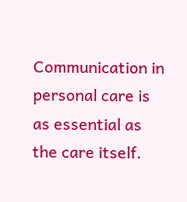Communication in personal care is as essential as the care itself.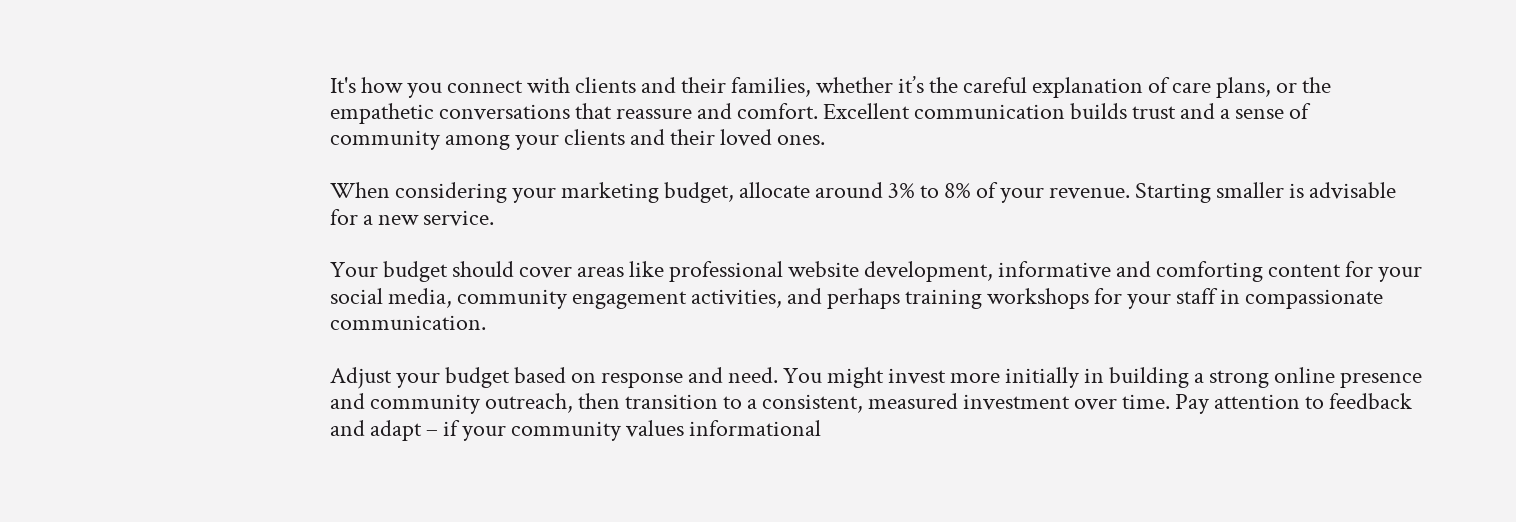It's how you connect with clients and their families, whether it’s the careful explanation of care plans, or the empathetic conversations that reassure and comfort. Excellent communication builds trust and a sense of community among your clients and their loved ones.

When considering your marketing budget, allocate around 3% to 8% of your revenue. Starting smaller is advisable for a new service.

Your budget should cover areas like professional website development, informative and comforting content for your social media, community engagement activities, and perhaps training workshops for your staff in compassionate communication.

Adjust your budget based on response and need. You might invest more initially in building a strong online presence and community outreach, then transition to a consistent, measured investment over time. Pay attention to feedback and adapt – if your community values informational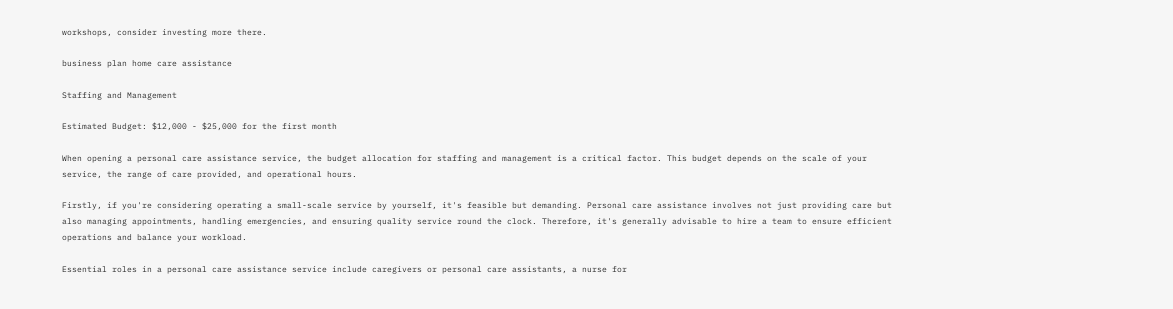workshops, consider investing more there.

business plan home care assistance

Staffing and Management

Estimated Budget: $12,000 - $25,000 for the first month

When opening a personal care assistance service, the budget allocation for staffing and management is a critical factor. This budget depends on the scale of your service, the range of care provided, and operational hours.

Firstly, if you're considering operating a small-scale service by yourself, it's feasible but demanding. Personal care assistance involves not just providing care but also managing appointments, handling emergencies, and ensuring quality service round the clock. Therefore, it's generally advisable to hire a team to ensure efficient operations and balance your workload.

Essential roles in a personal care assistance service include caregivers or personal care assistants, a nurse for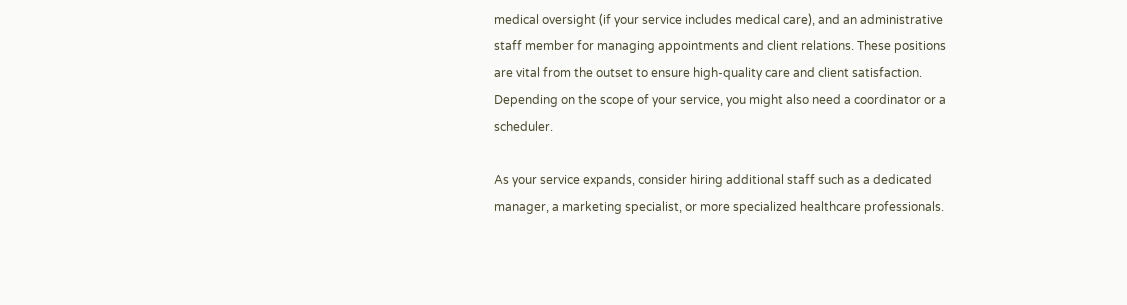medical oversight (if your service includes medical care), and an administrative staff member for managing appointments and client relations. These positions are vital from the outset to ensure high-quality care and client satisfaction. Depending on the scope of your service, you might also need a coordinator or a scheduler.

As your service expands, consider hiring additional staff such as a dedicated manager, a marketing specialist, or more specialized healthcare professionals.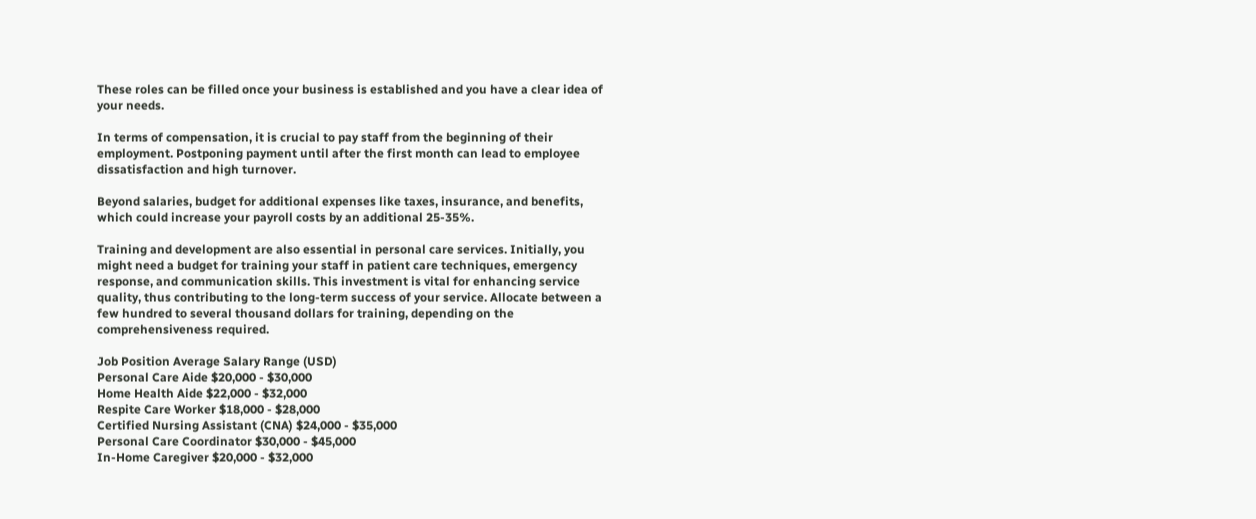These roles can be filled once your business is established and you have a clear idea of your needs.

In terms of compensation, it is crucial to pay staff from the beginning of their employment. Postponing payment until after the first month can lead to employee dissatisfaction and high turnover.

Beyond salaries, budget for additional expenses like taxes, insurance, and benefits, which could increase your payroll costs by an additional 25-35%.

Training and development are also essential in personal care services. Initially, you might need a budget for training your staff in patient care techniques, emergency response, and communication skills. This investment is vital for enhancing service quality, thus contributing to the long-term success of your service. Allocate between a few hundred to several thousand dollars for training, depending on the comprehensiveness required.

Job Position Average Salary Range (USD)
Personal Care Aide $20,000 - $30,000
Home Health Aide $22,000 - $32,000
Respite Care Worker $18,000 - $28,000
Certified Nursing Assistant (CNA) $24,000 - $35,000
Personal Care Coordinator $30,000 - $45,000
In-Home Caregiver $20,000 - $32,000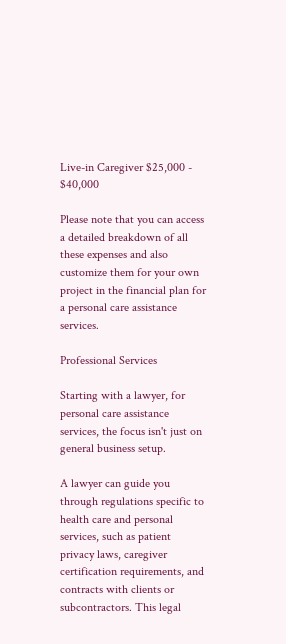Live-in Caregiver $25,000 - $40,000

Please note that you can access a detailed breakdown of all these expenses and also customize them for your own project in the financial plan for a personal care assistance services.

Professional Services

Starting with a lawyer, for personal care assistance services, the focus isn't just on general business setup.

A lawyer can guide you through regulations specific to health care and personal services, such as patient privacy laws, caregiver certification requirements, and contracts with clients or subcontractors. This legal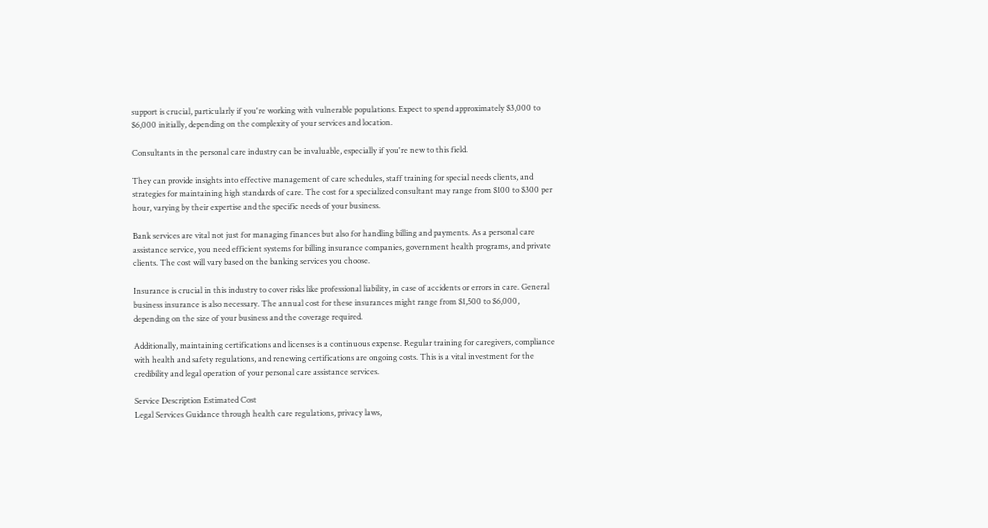support is crucial, particularly if you're working with vulnerable populations. Expect to spend approximately $3,000 to $6,000 initially, depending on the complexity of your services and location.

Consultants in the personal care industry can be invaluable, especially if you're new to this field.

They can provide insights into effective management of care schedules, staff training for special needs clients, and strategies for maintaining high standards of care. The cost for a specialized consultant may range from $100 to $300 per hour, varying by their expertise and the specific needs of your business.

Bank services are vital not just for managing finances but also for handling billing and payments. As a personal care assistance service, you need efficient systems for billing insurance companies, government health programs, and private clients. The cost will vary based on the banking services you choose.

Insurance is crucial in this industry to cover risks like professional liability, in case of accidents or errors in care. General business insurance is also necessary. The annual cost for these insurances might range from $1,500 to $6,000, depending on the size of your business and the coverage required.

Additionally, maintaining certifications and licenses is a continuous expense. Regular training for caregivers, compliance with health and safety regulations, and renewing certifications are ongoing costs. This is a vital investment for the credibility and legal operation of your personal care assistance services.

Service Description Estimated Cost
Legal Services Guidance through health care regulations, privacy laws,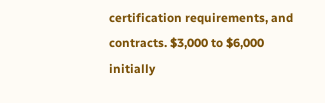certification requirements, and contracts. $3,000 to $6,000 initially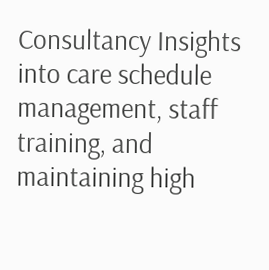Consultancy Insights into care schedule management, staff training, and maintaining high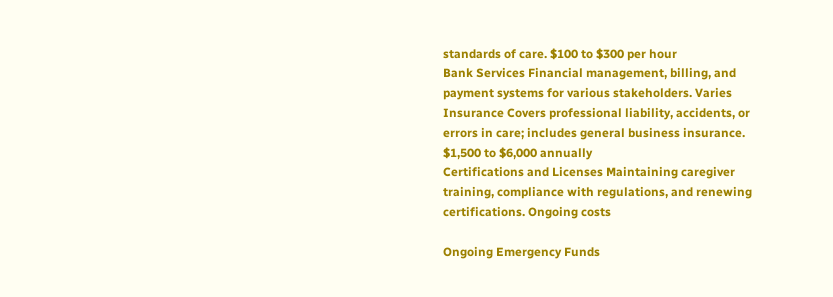standards of care. $100 to $300 per hour
Bank Services Financial management, billing, and payment systems for various stakeholders. Varies
Insurance Covers professional liability, accidents, or errors in care; includes general business insurance. $1,500 to $6,000 annually
Certifications and Licenses Maintaining caregiver training, compliance with regulations, and renewing certifications. Ongoing costs

Ongoing Emergency Funds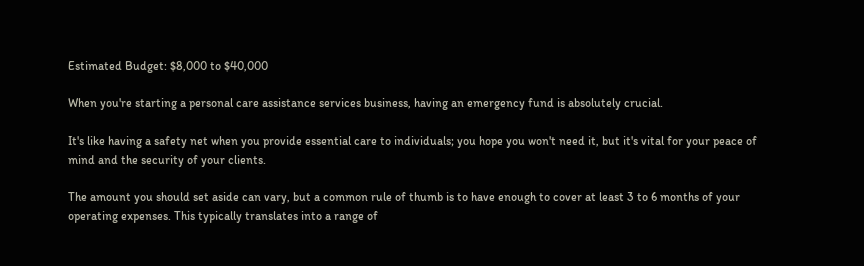Estimated Budget: $8,000 to $40,000

When you're starting a personal care assistance services business, having an emergency fund is absolutely crucial.

It's like having a safety net when you provide essential care to individuals; you hope you won't need it, but it's vital for your peace of mind and the security of your clients.

The amount you should set aside can vary, but a common rule of thumb is to have enough to cover at least 3 to 6 months of your operating expenses. This typically translates into a range of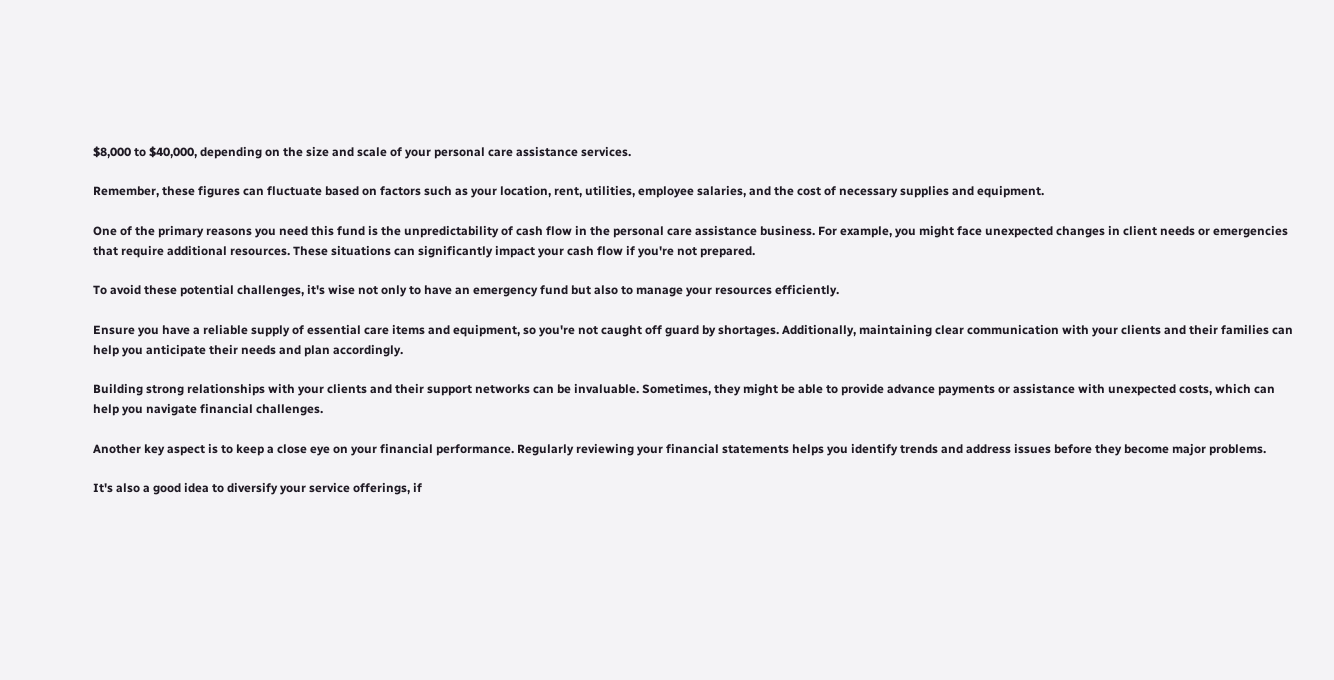$8,000 to $40,000, depending on the size and scale of your personal care assistance services.

Remember, these figures can fluctuate based on factors such as your location, rent, utilities, employee salaries, and the cost of necessary supplies and equipment.

One of the primary reasons you need this fund is the unpredictability of cash flow in the personal care assistance business. For example, you might face unexpected changes in client needs or emergencies that require additional resources. These situations can significantly impact your cash flow if you're not prepared.

To avoid these potential challenges, it's wise not only to have an emergency fund but also to manage your resources efficiently.

Ensure you have a reliable supply of essential care items and equipment, so you're not caught off guard by shortages. Additionally, maintaining clear communication with your clients and their families can help you anticipate their needs and plan accordingly.

Building strong relationships with your clients and their support networks can be invaluable. Sometimes, they might be able to provide advance payments or assistance with unexpected costs, which can help you navigate financial challenges.

Another key aspect is to keep a close eye on your financial performance. Regularly reviewing your financial statements helps you identify trends and address issues before they become major problems.

It's also a good idea to diversify your service offerings, if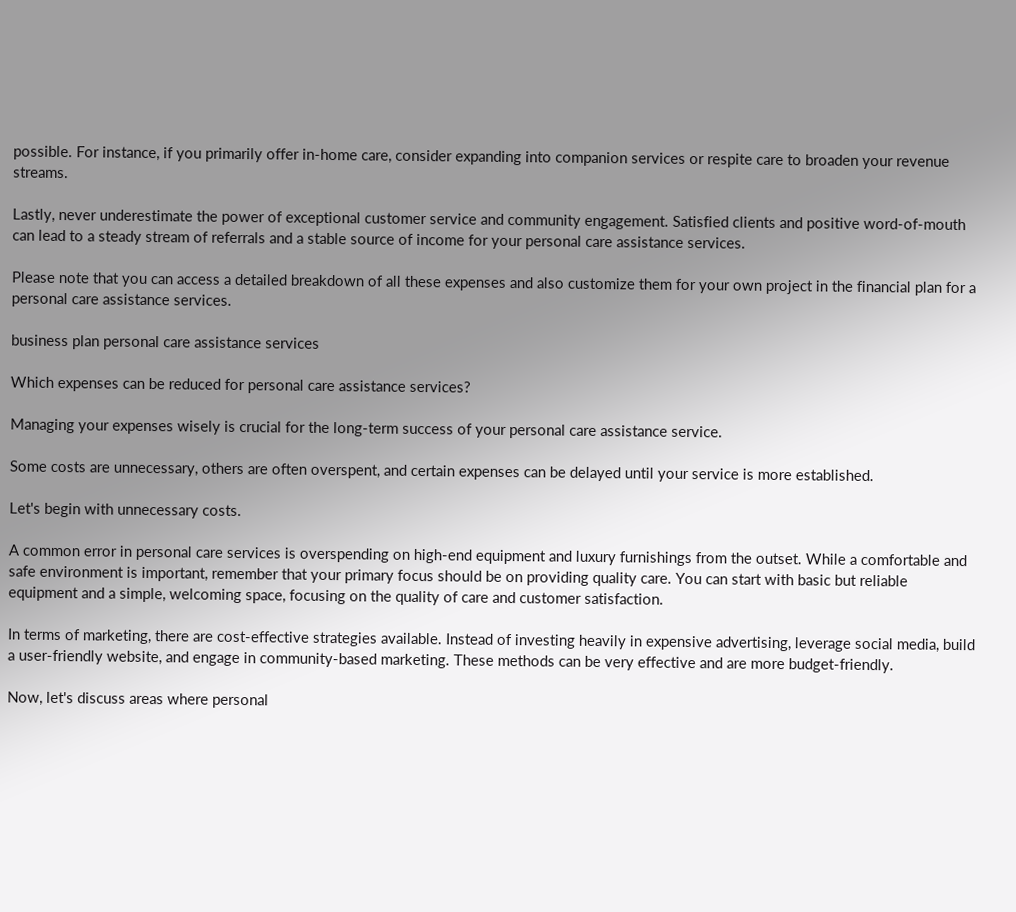possible. For instance, if you primarily offer in-home care, consider expanding into companion services or respite care to broaden your revenue streams.

Lastly, never underestimate the power of exceptional customer service and community engagement. Satisfied clients and positive word-of-mouth can lead to a steady stream of referrals and a stable source of income for your personal care assistance services.

Please note that you can access a detailed breakdown of all these expenses and also customize them for your own project in the financial plan for a personal care assistance services.

business plan personal care assistance services

Which expenses can be reduced for personal care assistance services?

Managing your expenses wisely is crucial for the long-term success of your personal care assistance service.

Some costs are unnecessary, others are often overspent, and certain expenses can be delayed until your service is more established.

Let's begin with unnecessary costs.

A common error in personal care services is overspending on high-end equipment and luxury furnishings from the outset. While a comfortable and safe environment is important, remember that your primary focus should be on providing quality care. You can start with basic but reliable equipment and a simple, welcoming space, focusing on the quality of care and customer satisfaction.

In terms of marketing, there are cost-effective strategies available. Instead of investing heavily in expensive advertising, leverage social media, build a user-friendly website, and engage in community-based marketing. These methods can be very effective and are more budget-friendly.

Now, let's discuss areas where personal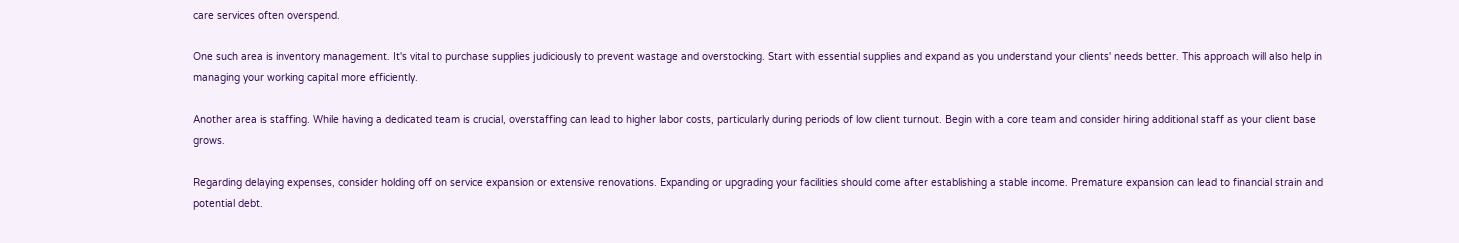care services often overspend.

One such area is inventory management. It's vital to purchase supplies judiciously to prevent wastage and overstocking. Start with essential supplies and expand as you understand your clients' needs better. This approach will also help in managing your working capital more efficiently.

Another area is staffing. While having a dedicated team is crucial, overstaffing can lead to higher labor costs, particularly during periods of low client turnout. Begin with a core team and consider hiring additional staff as your client base grows.

Regarding delaying expenses, consider holding off on service expansion or extensive renovations. Expanding or upgrading your facilities should come after establishing a stable income. Premature expansion can lead to financial strain and potential debt.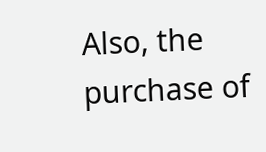Also, the purchase of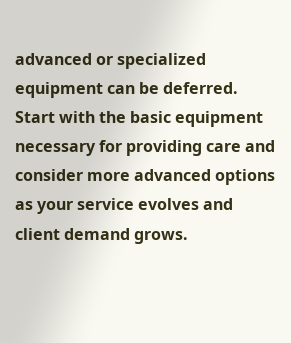advanced or specialized equipment can be deferred. Start with the basic equipment necessary for providing care and consider more advanced options as your service evolves and client demand grows.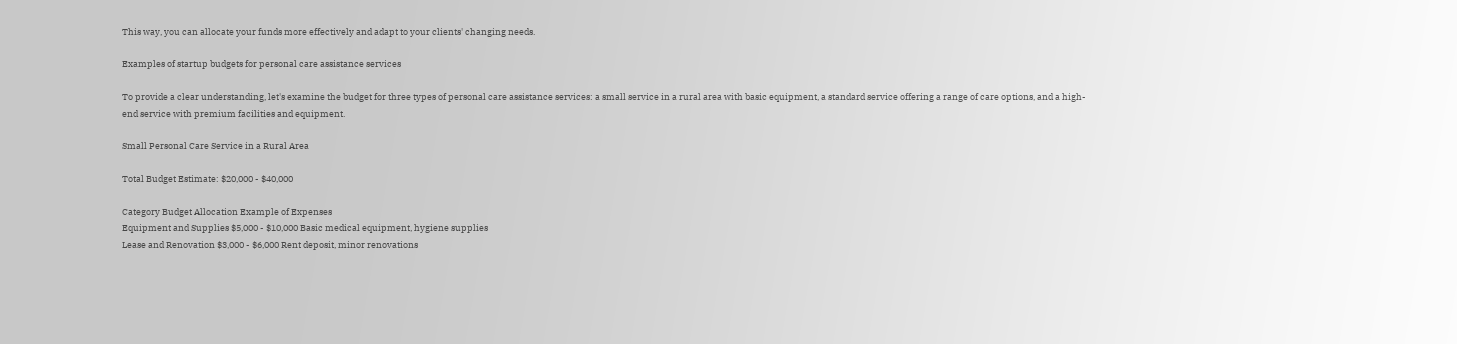This way, you can allocate your funds more effectively and adapt to your clients' changing needs.

Examples of startup budgets for personal care assistance services

To provide a clear understanding, let's examine the budget for three types of personal care assistance services: a small service in a rural area with basic equipment, a standard service offering a range of care options, and a high-end service with premium facilities and equipment.

Small Personal Care Service in a Rural Area

Total Budget Estimate: $20,000 - $40,000

Category Budget Allocation Example of Expenses
Equipment and Supplies $5,000 - $10,000 Basic medical equipment, hygiene supplies
Lease and Renovation $3,000 - $6,000 Rent deposit, minor renovations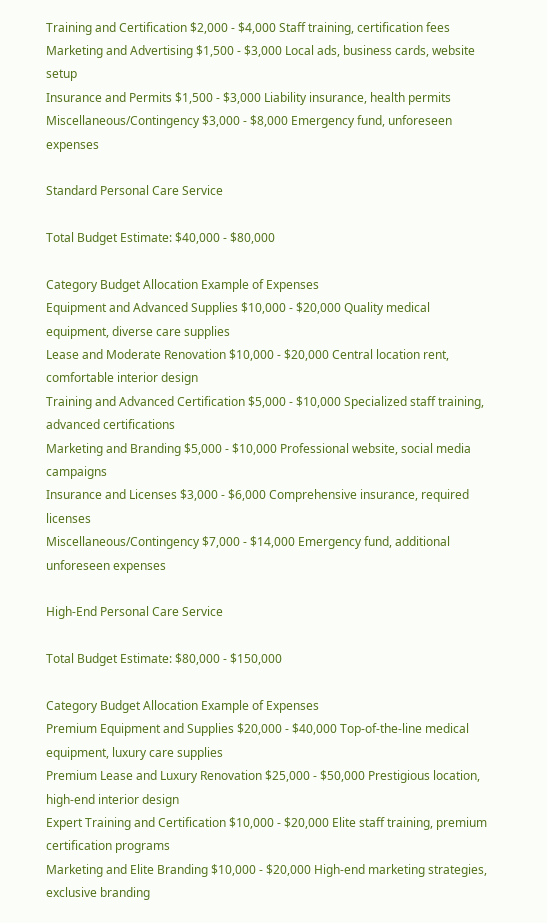Training and Certification $2,000 - $4,000 Staff training, certification fees
Marketing and Advertising $1,500 - $3,000 Local ads, business cards, website setup
Insurance and Permits $1,500 - $3,000 Liability insurance, health permits
Miscellaneous/Contingency $3,000 - $8,000 Emergency fund, unforeseen expenses

Standard Personal Care Service

Total Budget Estimate: $40,000 - $80,000

Category Budget Allocation Example of Expenses
Equipment and Advanced Supplies $10,000 - $20,000 Quality medical equipment, diverse care supplies
Lease and Moderate Renovation $10,000 - $20,000 Central location rent, comfortable interior design
Training and Advanced Certification $5,000 - $10,000 Specialized staff training, advanced certifications
Marketing and Branding $5,000 - $10,000 Professional website, social media campaigns
Insurance and Licenses $3,000 - $6,000 Comprehensive insurance, required licenses
Miscellaneous/Contingency $7,000 - $14,000 Emergency fund, additional unforeseen expenses

High-End Personal Care Service

Total Budget Estimate: $80,000 - $150,000

Category Budget Allocation Example of Expenses
Premium Equipment and Supplies $20,000 - $40,000 Top-of-the-line medical equipment, luxury care supplies
Premium Lease and Luxury Renovation $25,000 - $50,000 Prestigious location, high-end interior design
Expert Training and Certification $10,000 - $20,000 Elite staff training, premium certification programs
Marketing and Elite Branding $10,000 - $20,000 High-end marketing strategies, exclusive branding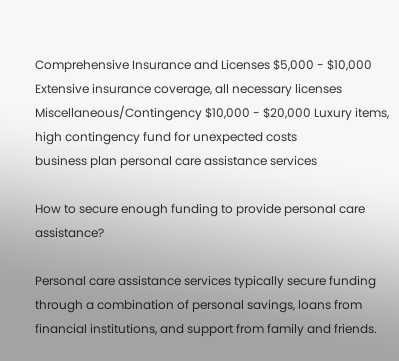Comprehensive Insurance and Licenses $5,000 - $10,000 Extensive insurance coverage, all necessary licenses
Miscellaneous/Contingency $10,000 - $20,000 Luxury items, high contingency fund for unexpected costs
business plan personal care assistance services

How to secure enough funding to provide personal care assistance?

Personal care assistance services typically secure funding through a combination of personal savings, loans from financial institutions, and support from family and friends.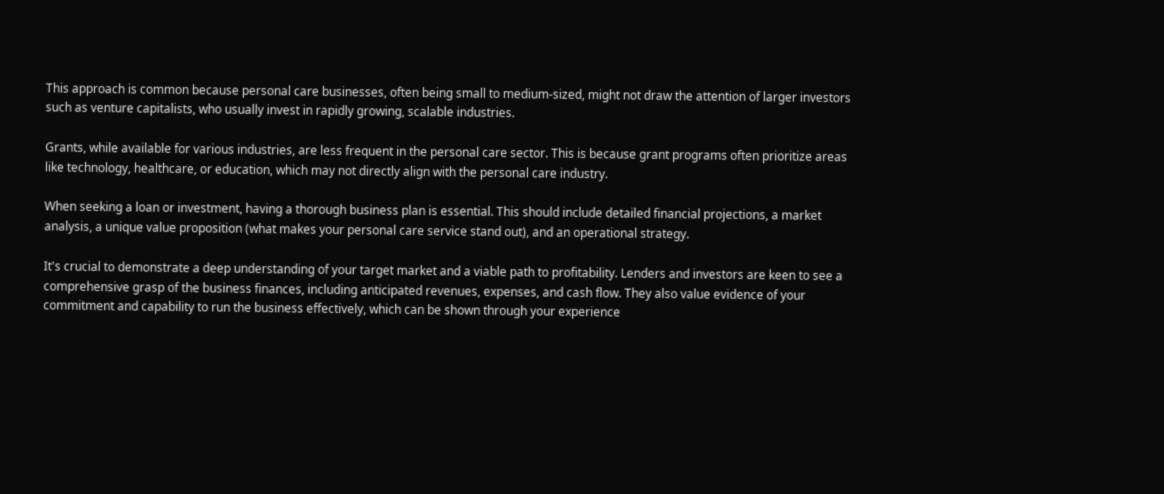This approach is common because personal care businesses, often being small to medium-sized, might not draw the attention of larger investors such as venture capitalists, who usually invest in rapidly growing, scalable industries.

Grants, while available for various industries, are less frequent in the personal care sector. This is because grant programs often prioritize areas like technology, healthcare, or education, which may not directly align with the personal care industry.

When seeking a loan or investment, having a thorough business plan is essential. This should include detailed financial projections, a market analysis, a unique value proposition (what makes your personal care service stand out), and an operational strategy.

It's crucial to demonstrate a deep understanding of your target market and a viable path to profitability. Lenders and investors are keen to see a comprehensive grasp of the business finances, including anticipated revenues, expenses, and cash flow. They also value evidence of your commitment and capability to run the business effectively, which can be shown through your experience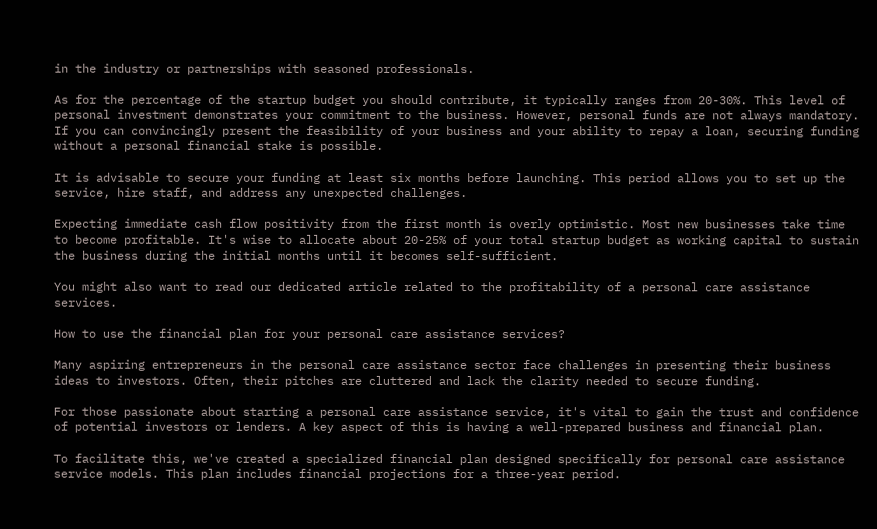in the industry or partnerships with seasoned professionals.

As for the percentage of the startup budget you should contribute, it typically ranges from 20-30%. This level of personal investment demonstrates your commitment to the business. However, personal funds are not always mandatory. If you can convincingly present the feasibility of your business and your ability to repay a loan, securing funding without a personal financial stake is possible.

It is advisable to secure your funding at least six months before launching. This period allows you to set up the service, hire staff, and address any unexpected challenges.

Expecting immediate cash flow positivity from the first month is overly optimistic. Most new businesses take time to become profitable. It's wise to allocate about 20-25% of your total startup budget as working capital to sustain the business during the initial months until it becomes self-sufficient.

You might also want to read our dedicated article related to the profitability of a personal care assistance services.

How to use the financial plan for your personal care assistance services?

Many aspiring entrepreneurs in the personal care assistance sector face challenges in presenting their business ideas to investors. Often, their pitches are cluttered and lack the clarity needed to secure funding.

For those passionate about starting a personal care assistance service, it's vital to gain the trust and confidence of potential investors or lenders. A key aspect of this is having a well-prepared business and financial plan.

To facilitate this, we've created a specialized financial plan designed specifically for personal care assistance service models. This plan includes financial projections for a three-year period.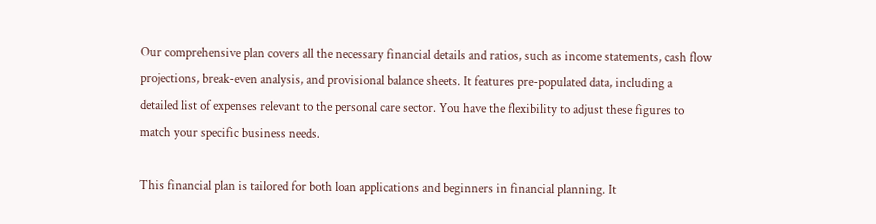Our comprehensive plan covers all the necessary financial details and ratios, such as income statements, cash flow projections, break-even analysis, and provisional balance sheets. It features pre-populated data, including a detailed list of expenses relevant to the personal care sector. You have the flexibility to adjust these figures to match your specific business needs.

This financial plan is tailored for both loan applications and beginners in financial planning. It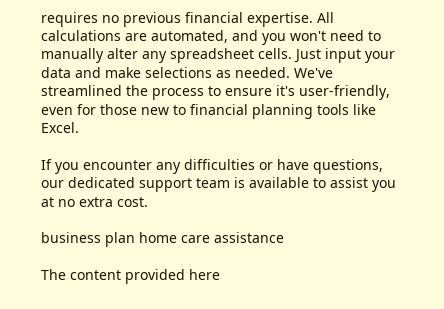requires no previous financial expertise. All calculations are automated, and you won't need to manually alter any spreadsheet cells. Just input your data and make selections as needed. We've streamlined the process to ensure it's user-friendly, even for those new to financial planning tools like Excel.

If you encounter any difficulties or have questions, our dedicated support team is available to assist you at no extra cost.

business plan home care assistance

The content provided here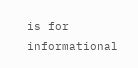is for informational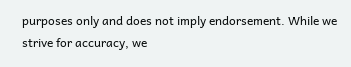purposes only and does not imply endorsement. While we strive for accuracy, we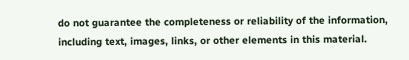do not guarantee the completeness or reliability of the information, including text, images, links, or other elements in this material.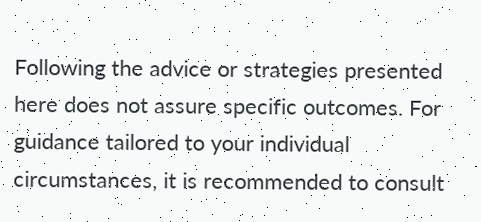Following the advice or strategies presented here does not assure specific outcomes. For guidance tailored to your individual circumstances, it is recommended to consult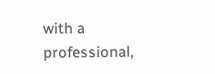with a professional,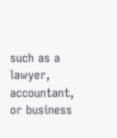such as a lawyer, accountant, or business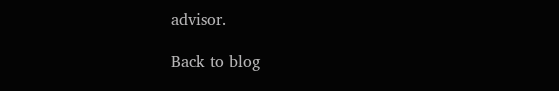advisor.

Back to blog